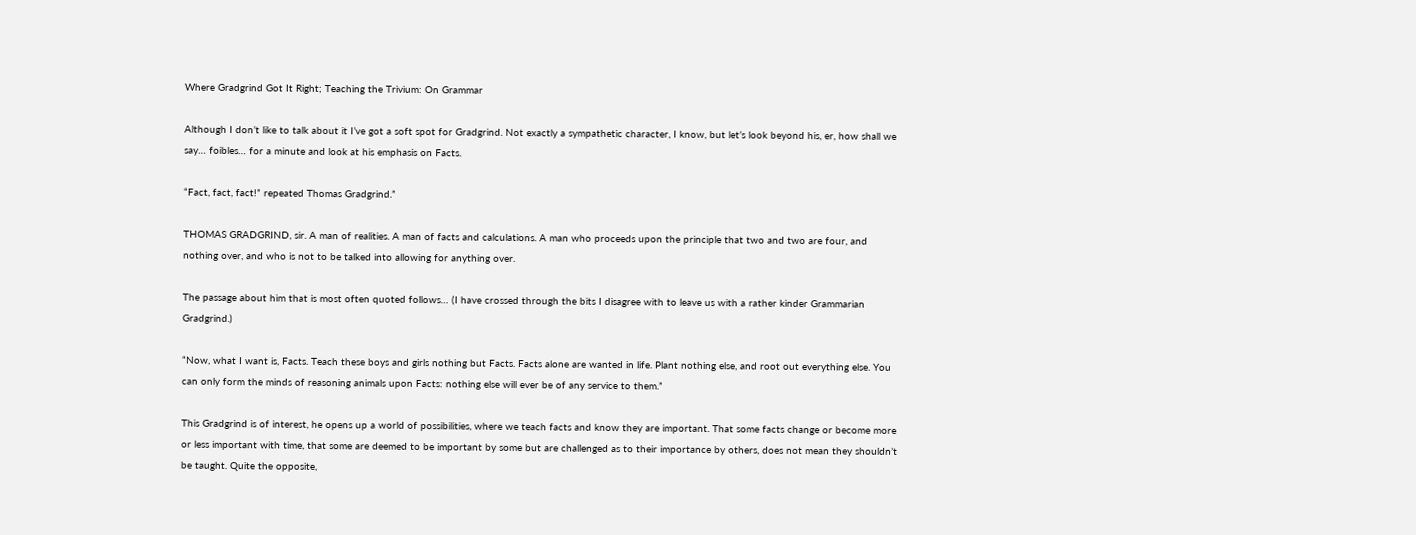Where Gradgrind Got It Right; Teaching the Trivium: On Grammar

Although I don’t like to talk about it I’ve got a soft spot for Gradgrind. Not exactly a sympathetic character, I know, but let’s look beyond his, er, how shall we say… foibles… for a minute and look at his emphasis on Facts.

“Fact, fact, fact!” repeated Thomas Gradgrind.”

THOMAS GRADGRIND, sir. A man of realities. A man of facts and calculations. A man who proceeds upon the principle that two and two are four, and nothing over, and who is not to be talked into allowing for anything over.

The passage about him that is most often quoted follows… (I have crossed through the bits I disagree with to leave us with a rather kinder Grammarian Gradgrind.)

“Now, what I want is, Facts. Teach these boys and girls nothing but Facts. Facts alone are wanted in life. Plant nothing else, and root out everything else. You can only form the minds of reasoning animals upon Facts: nothing else will ever be of any service to them.”

This Gradgrind is of interest, he opens up a world of possibilities, where we teach facts and know they are important. That some facts change or become more or less important with time, that some are deemed to be important by some but are challenged as to their importance by others, does not mean they shouldn’t be taught. Quite the opposite,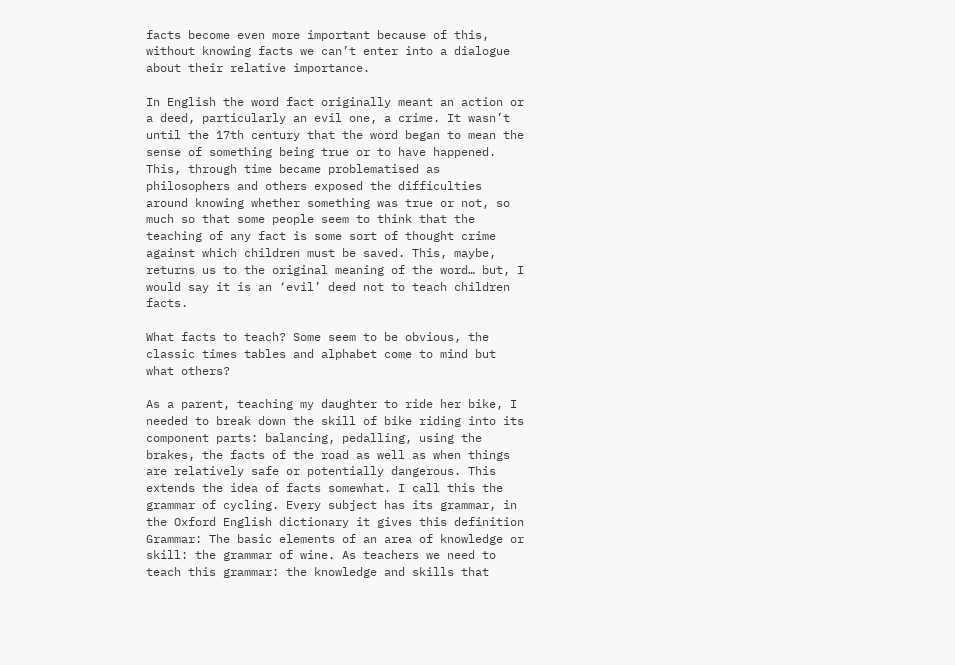facts become even more important because of this, without knowing facts we can’t enter into a dialogue about their relative importance.

In English the word fact originally meant an action or a deed, particularly an evil one, a crime. It wasn’t until the 17th century that the word began to mean the sense of something being true or to have happened. This, through time became problematised as philosophers and others exposed the difficulties around knowing whether something was true or not, so much so that some people seem to think that the teaching of any fact is some sort of thought crime against which children must be saved. This, maybe, returns us to the original meaning of the word… but, I would say it is an ‘evil’ deed not to teach children facts.

What facts to teach? Some seem to be obvious, the classic times tables and alphabet come to mind but what others?

As a parent, teaching my daughter to ride her bike, I needed to break down the skill of bike riding into its component parts: balancing, pedalling, using the brakes, the facts of the road as well as when things are relatively safe or potentially dangerous. This extends the idea of facts somewhat. I call this the grammar of cycling. Every subject has its grammar, in the Oxford English dictionary it gives this definition Grammar: The basic elements of an area of knowledge or skill: the grammar of wine. As teachers we need to teach this grammar: the knowledge and skills that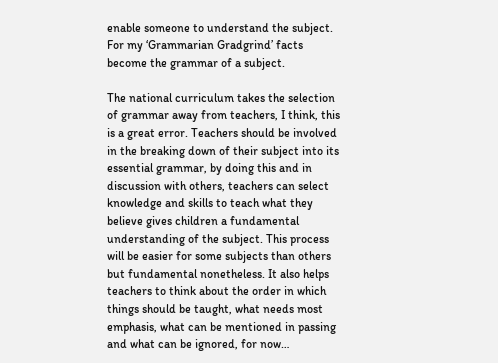enable someone to understand the subject. For my ‘Grammarian Gradgrind’ facts become the grammar of a subject.

The national curriculum takes the selection of grammar away from teachers, I think, this is a great error. Teachers should be involved in the breaking down of their subject into its essential grammar, by doing this and in discussion with others, teachers can select knowledge and skills to teach what they believe gives children a fundamental understanding of the subject. This process will be easier for some subjects than others but fundamental nonetheless. It also helps teachers to think about the order in which things should be taught, what needs most emphasis, what can be mentioned in passing and what can be ignored, for now…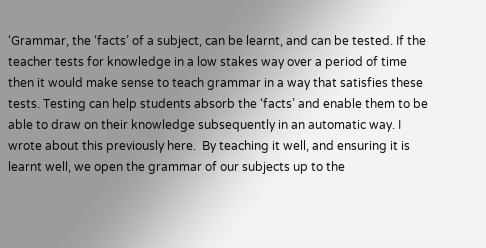‘Grammar, the ‘facts’ of a subject, can be learnt, and can be tested. If the teacher tests for knowledge in a low stakes way over a period of time then it would make sense to teach grammar in a way that satisfies these tests. Testing can help students absorb the ‘facts’ and enable them to be able to draw on their knowledge subsequently in an automatic way. I wrote about this previously here.  By teaching it well, and ensuring it is learnt well, we open the grammar of our subjects up to the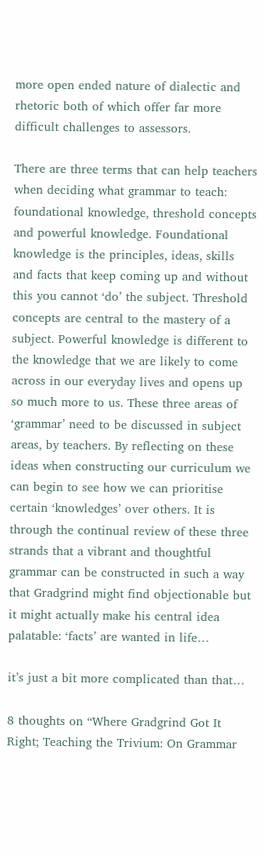more open ended nature of dialectic and rhetoric both of which offer far more difficult challenges to assessors.

There are three terms that can help teachers when deciding what grammar to teach: foundational knowledge, threshold concepts and powerful knowledge. Foundational knowledge is the principles, ideas, skills and facts that keep coming up and without this you cannot ‘do’ the subject. Threshold concepts are central to the mastery of a subject. Powerful knowledge is different to the knowledge that we are likely to come across in our everyday lives and opens up so much more to us. These three areas of ‘grammar’ need to be discussed in subject areas, by teachers. By reflecting on these ideas when constructing our curriculum we can begin to see how we can prioritise certain ‘knowledges’ over others. It is through the continual review of these three strands that a vibrant and thoughtful grammar can be constructed in such a way that Gradgrind might find objectionable but it might actually make his central idea palatable: ‘facts’ are wanted in life…

it’s just a bit more complicated than that…

8 thoughts on “Where Gradgrind Got It Right; Teaching the Trivium: On Grammar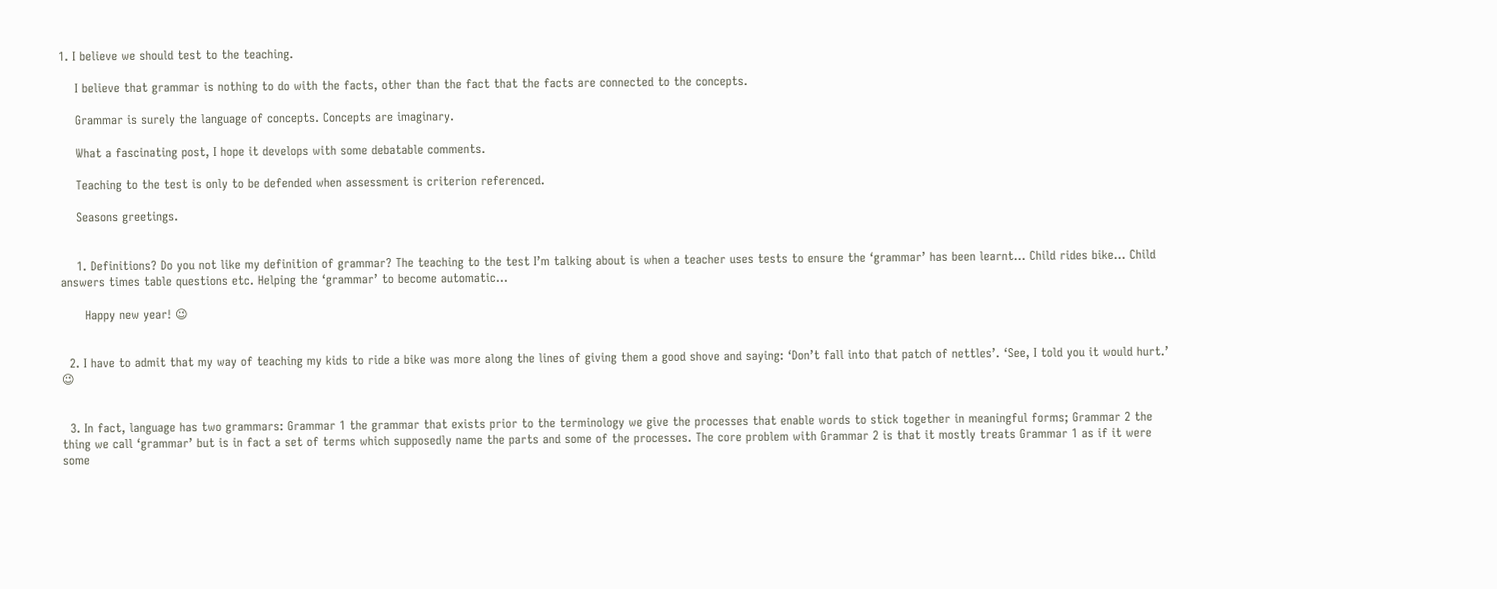1. I believe we should test to the teaching.

    I believe that grammar is nothing to do with the facts, other than the fact that the facts are connected to the concepts.

    Grammar is surely the language of concepts. Concepts are imaginary.

    What a fascinating post, I hope it develops with some debatable comments.

    Teaching to the test is only to be defended when assessment is criterion referenced.

    Seasons greetings.


    1. Definitions? Do you not like my definition of grammar? The teaching to the test I’m talking about is when a teacher uses tests to ensure the ‘grammar’ has been learnt… Child rides bike… Child answers times table questions etc. Helping the ‘grammar’ to become automatic…

      Happy new year! 😉


  2. I have to admit that my way of teaching my kids to ride a bike was more along the lines of giving them a good shove and saying: ‘Don’t fall into that patch of nettles’. ‘See, I told you it would hurt.’ 😉


  3. In fact, language has two grammars: Grammar 1 the grammar that exists prior to the terminology we give the processes that enable words to stick together in meaningful forms; Grammar 2 the thing we call ‘grammar’ but is in fact a set of terms which supposedly name the parts and some of the processes. The core problem with Grammar 2 is that it mostly treats Grammar 1 as if it were some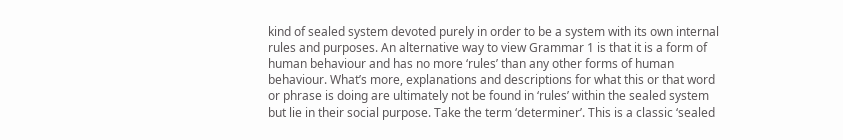kind of sealed system devoted purely in order to be a system with its own internal rules and purposes. An alternative way to view Grammar 1 is that it is a form of human behaviour and has no more ‘rules’ than any other forms of human behaviour. What’s more, explanations and descriptions for what this or that word or phrase is doing are ultimately not be found in ‘rules’ within the sealed system but lie in their social purpose. Take the term ‘determiner’. This is a classic ‘sealed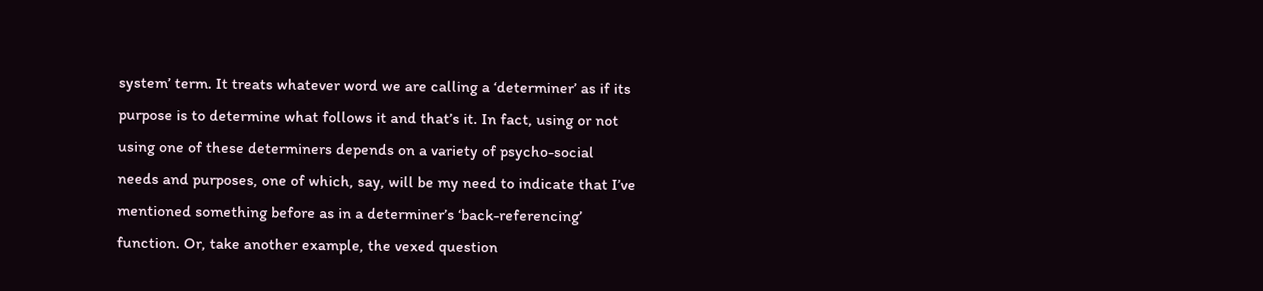system’ term. It treats whatever word we are calling a ‘determiner’ as if its purpose is to determine what follows it and that’s it. In fact, using or not using one of these determiners depends on a variety of psycho-social needs and purposes, one of which, say, will be my need to indicate that I’ve mentioned something before as in a determiner’s ‘back-referencing’ function. Or, take another example, the vexed question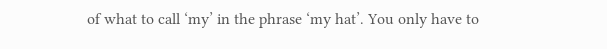of what to call ‘my’ in the phrase ‘my hat’. You only have to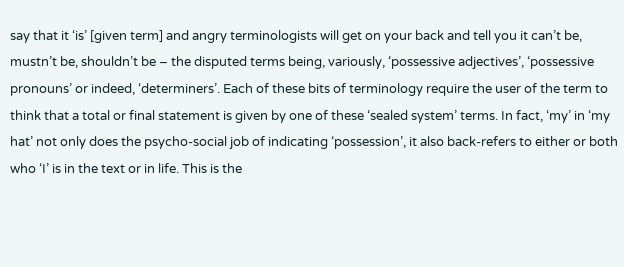say that it ‘is’ [given term] and angry terminologists will get on your back and tell you it can’t be, mustn’t be, shouldn’t be – the disputed terms being, variously, ‘possessive adjectives’, ‘possessive pronouns’ or indeed, ‘determiners’. Each of these bits of terminology require the user of the term to think that a total or final statement is given by one of these ‘sealed system’ terms. In fact, ‘my’ in ‘my hat’ not only does the psycho-social job of indicating ‘possession’, it also back-refers to either or both who ‘I’ is in the text or in life. This is the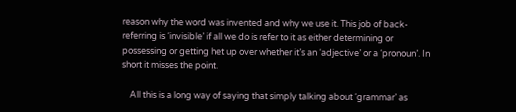reason why the word was invented and why we use it. This job of back-referring is ‘invisible’ if all we do is refer to it as either determining or possessing or getting het up over whether it’s an ‘adjective’ or a ‘pronoun’. In short it misses the point.

    All this is a long way of saying that simply talking about ‘grammar’ as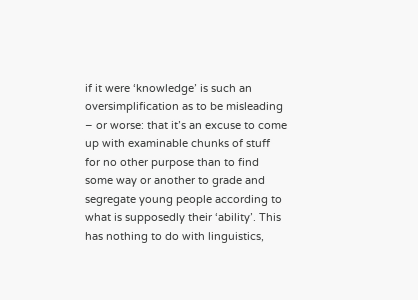if it were ‘knowledge’ is such an oversimplification as to be misleading – or worse: that it’s an excuse to come up with examinable chunks of stuff for no other purpose than to find some way or another to grade and segregate young people according to what is supposedly their ‘ability’. This has nothing to do with linguistics,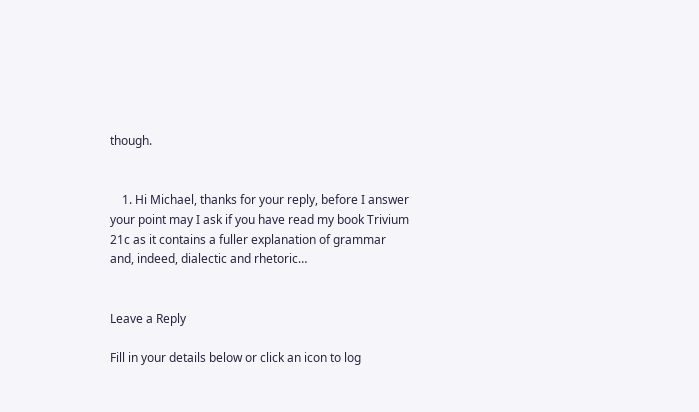though.


    1. Hi Michael, thanks for your reply, before I answer your point may I ask if you have read my book Trivium 21c as it contains a fuller explanation of grammar and, indeed, dialectic and rhetoric…


Leave a Reply

Fill in your details below or click an icon to log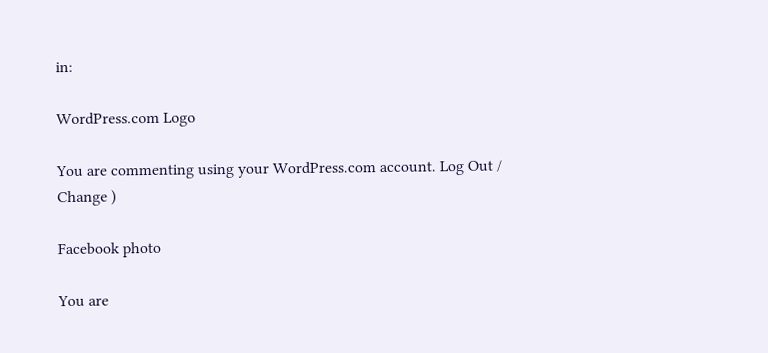in:

WordPress.com Logo

You are commenting using your WordPress.com account. Log Out /  Change )

Facebook photo

You are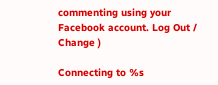commenting using your Facebook account. Log Out /  Change )

Connecting to %s